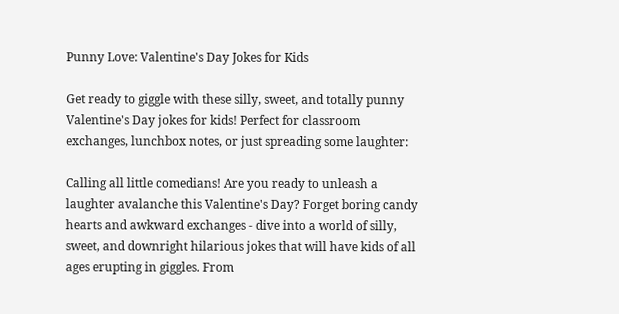Punny Love: Valentine's Day Jokes for Kids

Get ready to giggle with these silly, sweet, and totally punny Valentine's Day jokes for kids! Perfect for classroom exchanges, lunchbox notes, or just spreading some laughter:

Calling all little comedians! Are you ready to unleash a laughter avalanche this Valentine's Day? Forget boring candy hearts and awkward exchanges - dive into a world of silly, sweet, and downright hilarious jokes that will have kids of all ages erupting in giggles. From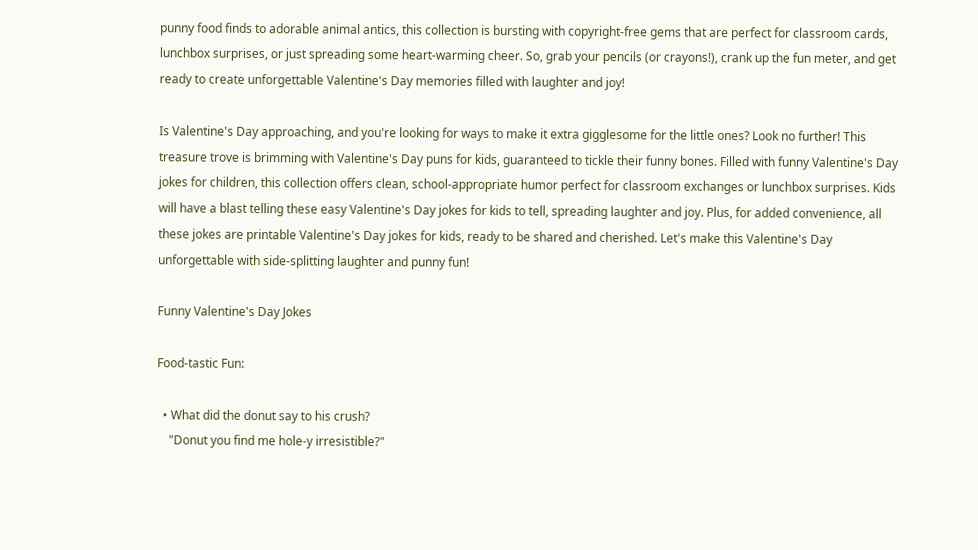punny food finds to adorable animal antics, this collection is bursting with copyright-free gems that are perfect for classroom cards, lunchbox surprises, or just spreading some heart-warming cheer. So, grab your pencils (or crayons!), crank up the fun meter, and get ready to create unforgettable Valentine's Day memories filled with laughter and joy!

Is Valentine's Day approaching, and you're looking for ways to make it extra gigglesome for the little ones? Look no further! This treasure trove is brimming with Valentine's Day puns for kids, guaranteed to tickle their funny bones. Filled with funny Valentine's Day jokes for children, this collection offers clean, school-appropriate humor perfect for classroom exchanges or lunchbox surprises. Kids will have a blast telling these easy Valentine's Day jokes for kids to tell, spreading laughter and joy. Plus, for added convenience, all these jokes are printable Valentine's Day jokes for kids, ready to be shared and cherished. Let's make this Valentine's Day unforgettable with side-splitting laughter and punny fun!

Funny Valentine's Day Jokes

Food-tastic Fun:

  • What did the donut say to his crush?
    "Donut you find me hole-y irresistible?"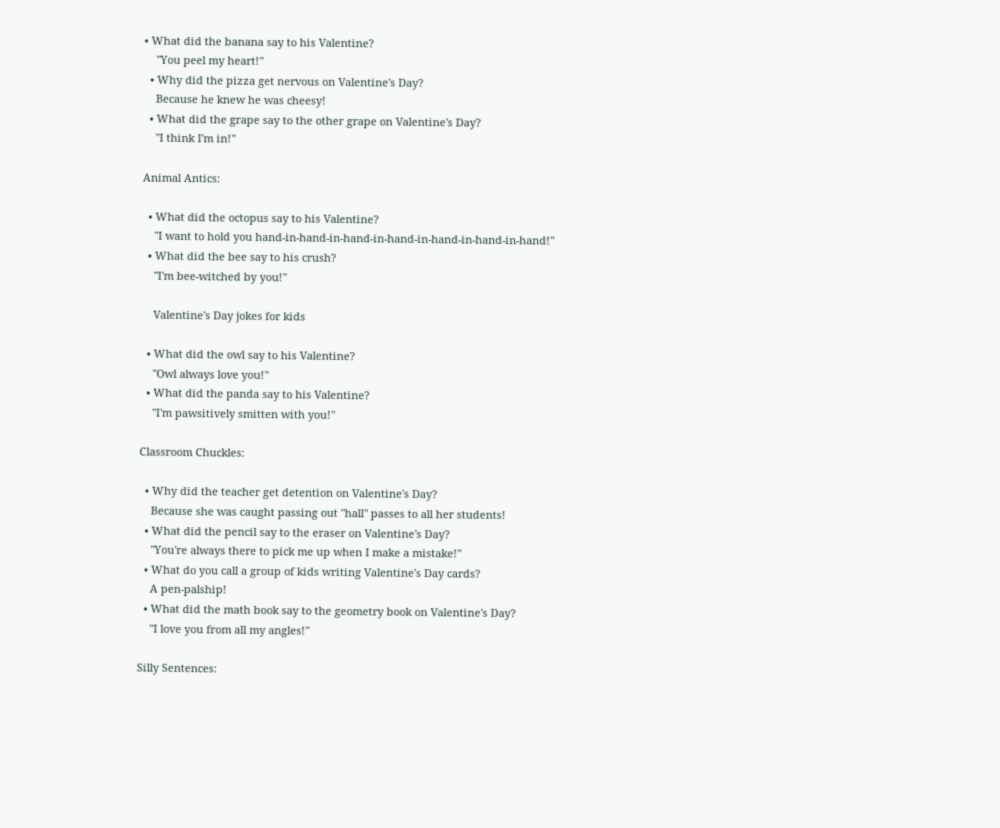• What did the banana say to his Valentine?
    "You peel my heart!"
  • Why did the pizza get nervous on Valentine's Day?
    Because he knew he was cheesy!
  • What did the grape say to the other grape on Valentine's Day?
    "I think I'm in!"

Animal Antics:

  • What did the octopus say to his Valentine?
    "I want to hold you hand-in-hand-in-hand-in-hand-in-hand-in-hand-in-hand!"
  • What did the bee say to his crush?
    "I'm bee-witched by you!"

    Valentine's Day jokes for kids

  • What did the owl say to his Valentine?
    "Owl always love you!"
  • What did the panda say to his Valentine?
    "I'm pawsitively smitten with you!"

Classroom Chuckles:

  • Why did the teacher get detention on Valentine's Day?
    Because she was caught passing out "hall" passes to all her students!
  • What did the pencil say to the eraser on Valentine's Day?
    "You're always there to pick me up when I make a mistake!"
  • What do you call a group of kids writing Valentine's Day cards?
    A pen-palship!
  • What did the math book say to the geometry book on Valentine's Day?
    "I love you from all my angles!"

Silly Sentences: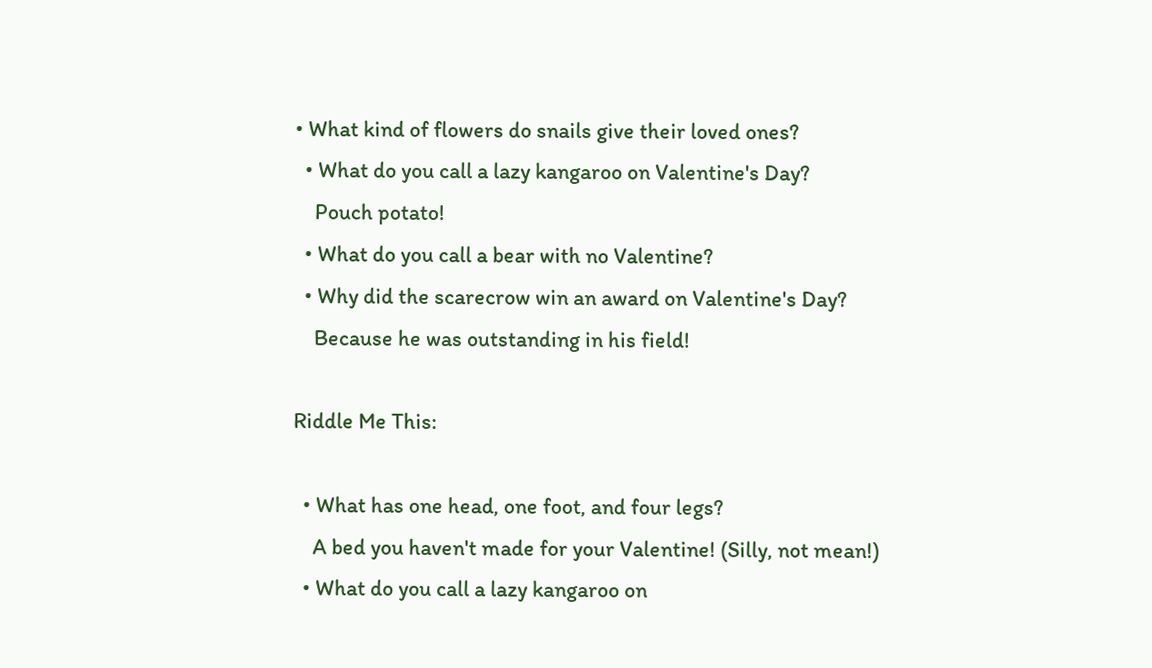• What kind of flowers do snails give their loved ones?
  • What do you call a lazy kangaroo on Valentine's Day?
    Pouch potato!
  • What do you call a bear with no Valentine?
  • Why did the scarecrow win an award on Valentine's Day?
    Because he was outstanding in his field!

Riddle Me This:

  • What has one head, one foot, and four legs?
    A bed you haven't made for your Valentine! (Silly, not mean!)
  • What do you call a lazy kangaroo on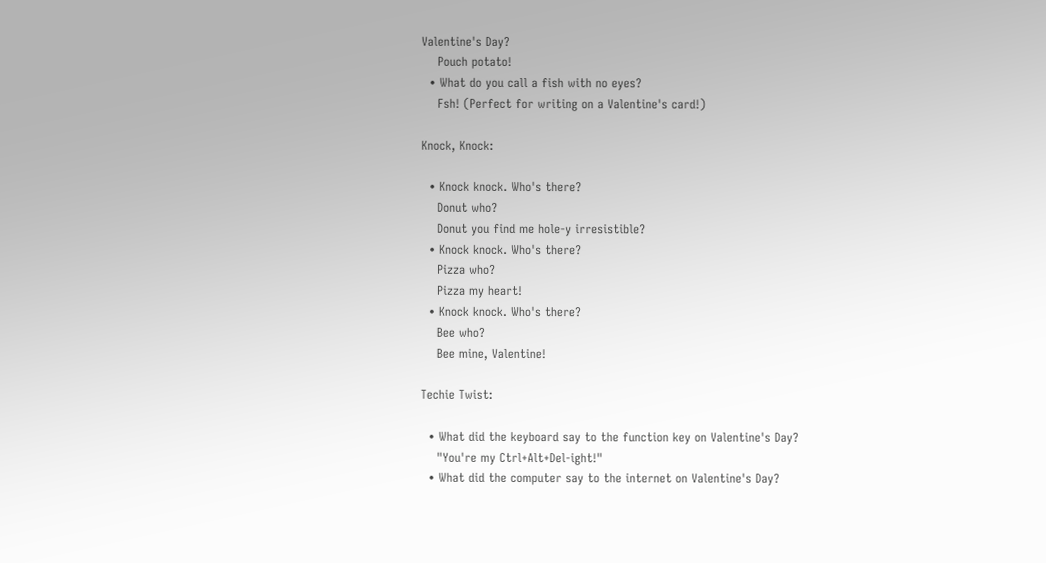Valentine's Day?
    Pouch potato!
  • What do you call a fish with no eyes?
    Fsh! (Perfect for writing on a Valentine's card!)

Knock, Knock:

  • Knock knock. Who's there?
    Donut who?
    Donut you find me hole-y irresistible?
  • Knock knock. Who's there?
    Pizza who?
    Pizza my heart!
  • Knock knock. Who's there?
    Bee who?
    Bee mine, Valentine!

Techie Twist:

  • What did the keyboard say to the function key on Valentine's Day?
    "You're my Ctrl+Alt+Del-ight!"
  • What did the computer say to the internet on Valentine's Day?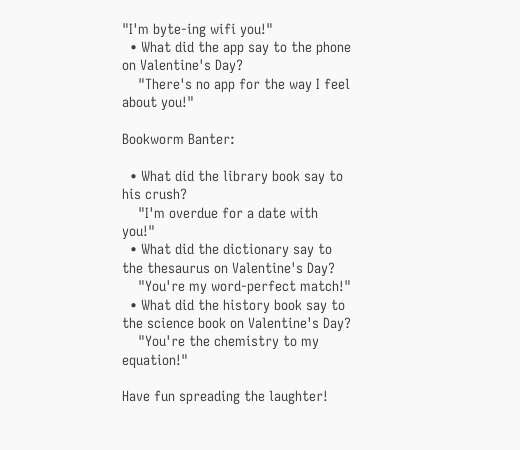"I'm byte-ing wifi you!"
  • What did the app say to the phone on Valentine's Day?
    "There's no app for the way I feel about you!"

Bookworm Banter:

  • What did the library book say to his crush?
    "I'm overdue for a date with you!"
  • What did the dictionary say to the thesaurus on Valentine's Day?
    "You're my word-perfect match!"
  • What did the history book say to the science book on Valentine's Day?
    "You're the chemistry to my equation!"

Have fun spreading the laughter!